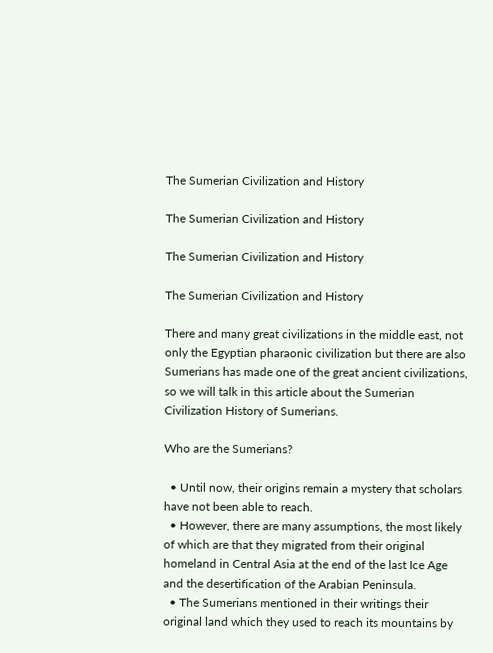The Sumerian Civilization and History

The Sumerian Civilization and History

The Sumerian Civilization and History

The Sumerian Civilization and History

There and many great civilizations in the middle east, not only the Egyptian pharaonic civilization but there are also Sumerians has made one of the great ancient civilizations, so we will talk in this article about the Sumerian Civilization History of Sumerians.

Who are the Sumerians?

  • Until now, their origins remain a mystery that scholars have not been able to reach.
  • However, there are many assumptions, the most likely of which are that they migrated from their original homeland in Central Asia at the end of the last Ice Age and the desertification of the Arabian Peninsula.
  • The Sumerians mentioned in their writings their original land which they used to reach its mountains by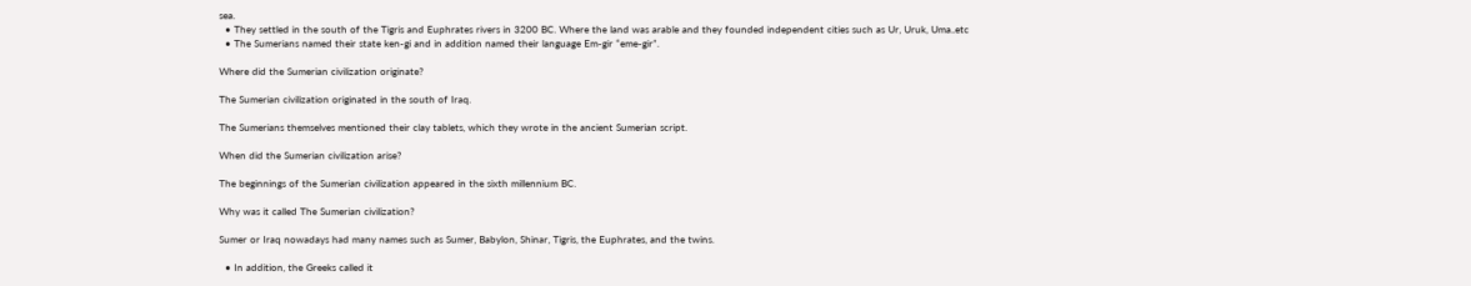sea.
  • They settled in the south of the Tigris and Euphrates rivers in 3200 BC. Where the land was arable and they founded independent cities such as Ur, Uruk, Uma..etc
  • The Sumerians named their state ken-gi and in addition named their language Em-gir “eme-gir”.

Where did the Sumerian civilization originate?

The Sumerian civilization originated in the south of Iraq.

The Sumerians themselves mentioned their clay tablets, which they wrote in the ancient Sumerian script.

When did the Sumerian civilization arise?

The beginnings of the Sumerian civilization appeared in the sixth millennium BC.

Why was it called The Sumerian civilization?

Sumer or Iraq nowadays had many names such as Sumer, Babylon, Shinar, Tigris, the Euphrates, and the twins.

  • In addition, the Greeks called it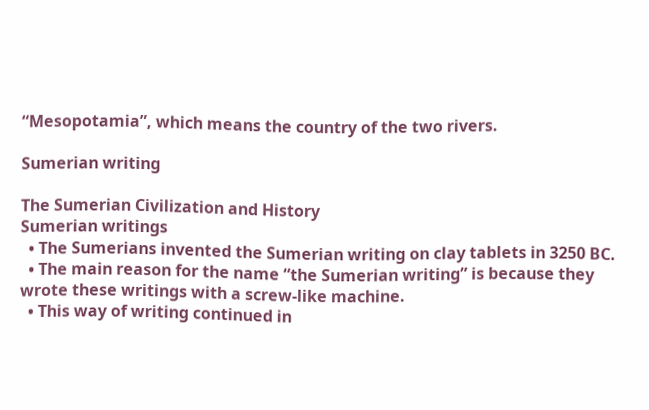“Mesopotamia”, which means the country of the two rivers.

Sumerian writing

The Sumerian Civilization and History
Sumerian writings
  • The Sumerians invented the Sumerian writing on clay tablets in 3250 BC.
  • The main reason for the name “the Sumerian writing” is because they wrote these writings with a screw-like machine.
  • This way of writing continued in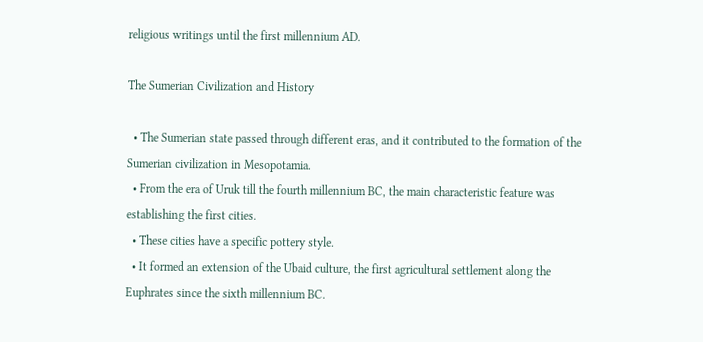religious writings until the first millennium AD.

The Sumerian Civilization and History

  • The Sumerian state passed through different eras, and it contributed to the formation of the Sumerian civilization in Mesopotamia.
  • From the era of Uruk till the fourth millennium BC, the main characteristic feature was establishing the first cities.
  • These cities have a specific pottery style.
  • It formed an extension of the Ubaid culture, the first agricultural settlement along the Euphrates since the sixth millennium BC.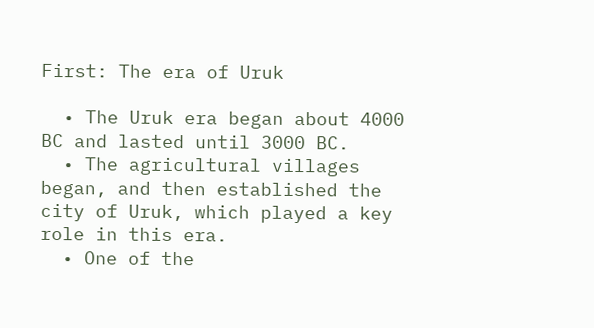First: The era of Uruk

  • The Uruk era began about 4000 BC and lasted until 3000 BC.
  • The agricultural villages began, and then established the city of Uruk, which played a key role in this era.
  • One of the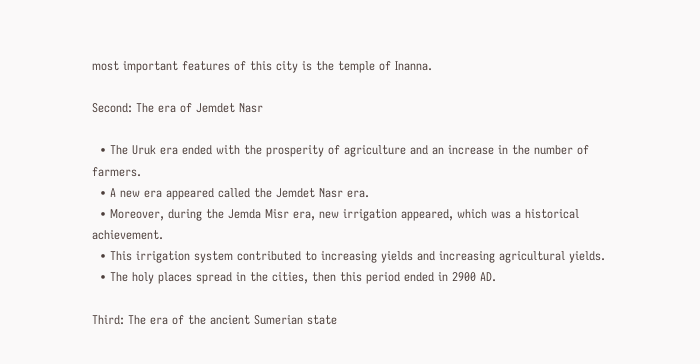most important features of this city is the temple of Inanna.

Second: The era of Jemdet Nasr

  • The Uruk era ended with the prosperity of agriculture and an increase in the number of farmers.
  • A new era appeared called the Jemdet Nasr era.
  • Moreover, during the Jemda Misr era, new irrigation appeared, which was a historical achievement.
  • This irrigation system contributed to increasing yields and increasing agricultural yields.
  • The holy places spread in the cities, then this period ended in 2900 AD.

Third: The era of the ancient Sumerian state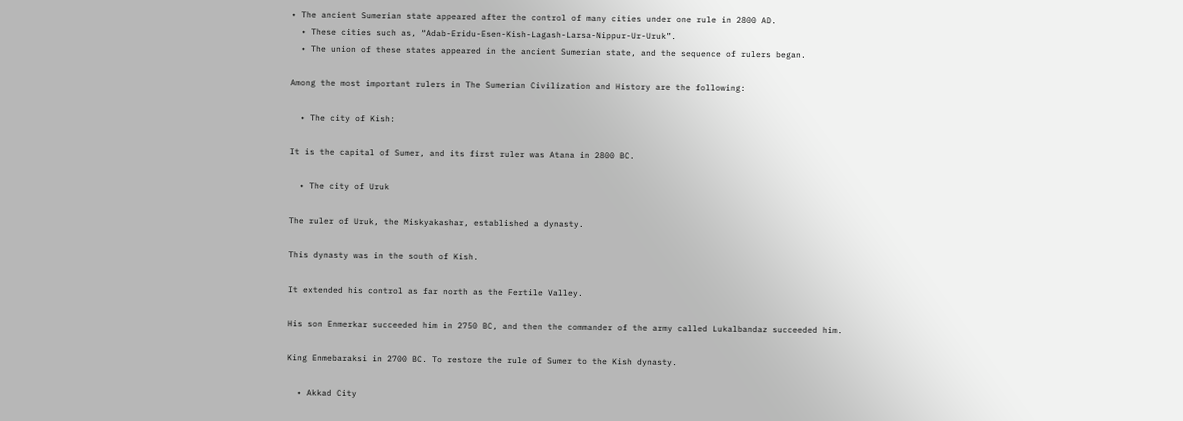• The ancient Sumerian state appeared after the control of many cities under one rule in 2800 AD.
  • These cities such as, “Adab-Eridu-Esen-Kish-Lagash-Larsa-Nippur-Ur-Uruk”.
  • The union of these states appeared in the ancient Sumerian state, and the sequence of rulers began.

Among the most important rulers in The Sumerian Civilization and History are the following:

  • The city of Kish:

It is the capital of Sumer, and its first ruler was Atana in 2800 BC.

  • The city of Uruk

The ruler of Uruk, the Miskyakashar, established a dynasty.

This dynasty was in the south of Kish.

It extended his control as far north as the Fertile Valley.

His son Enmerkar succeeded him in 2750 BC, and then the commander of the army called Lukalbandaz succeeded him.

King Enmebaraksi in 2700 BC. To restore the rule of Sumer to the Kish dynasty.

  • Akkad City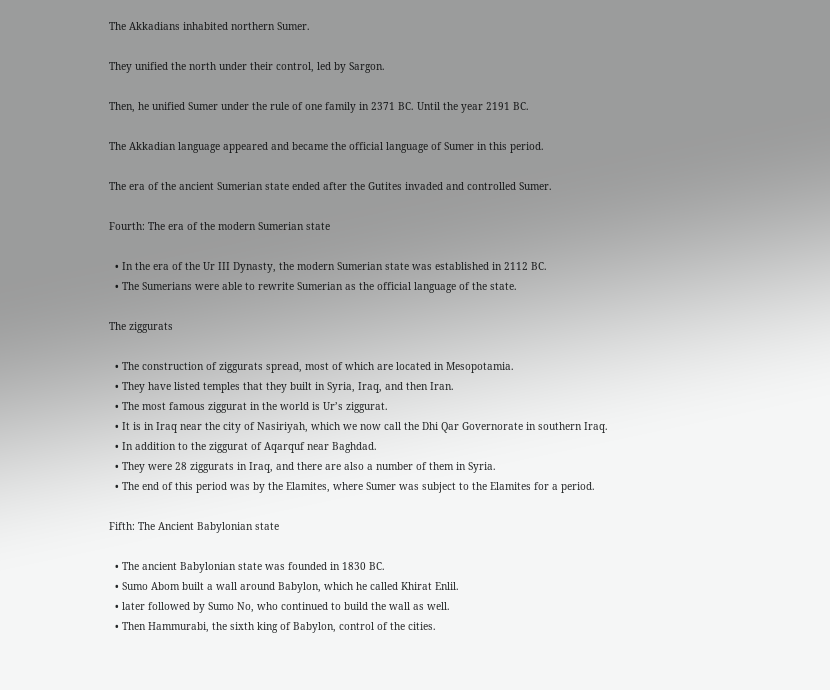The Akkadians inhabited northern Sumer.

They unified the north under their control, led by Sargon.

Then, he unified Sumer under the rule of one family in 2371 BC. Until the year 2191 BC.

The Akkadian language appeared and became the official language of Sumer in this period.

The era of the ancient Sumerian state ended after the Gutites invaded and controlled Sumer.

Fourth: The era of the modern Sumerian state

  • In the era of the Ur III Dynasty, the modern Sumerian state was established in 2112 BC.
  • The Sumerians were able to rewrite Sumerian as the official language of the state.

The ziggurats

  • The construction of ziggurats spread, most of which are located in Mesopotamia.
  • They have listed temples that they built in Syria, Iraq, and then Iran.
  • The most famous ziggurat in the world is Ur’s ziggurat.
  • It is in Iraq near the city of Nasiriyah, which we now call the Dhi Qar Governorate in southern Iraq.
  • In addition to the ziggurat of Aqarquf near Baghdad.
  • They were 28 ziggurats in Iraq, and there are also a number of them in Syria.
  • The end of this period was by the Elamites, where Sumer was subject to the Elamites for a period.

Fifth: The Ancient Babylonian state

  • The ancient Babylonian state was founded in 1830 BC.
  • Sumo Abom built a wall around Babylon, which he called Khirat Enlil.
  • later followed by Sumo No, who continued to build the wall as well.
  • Then Hammurabi, the sixth king of Babylon, control of the cities.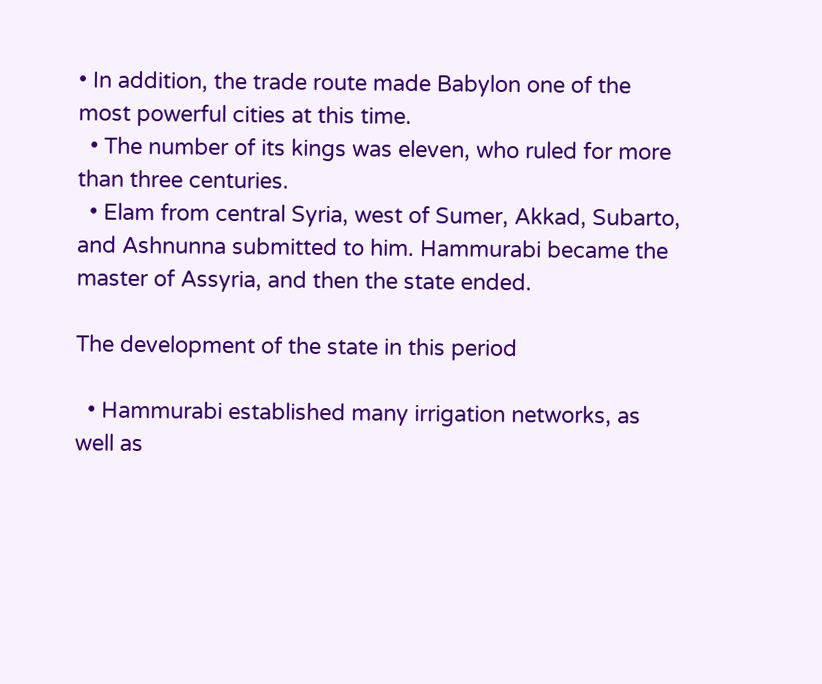• In addition, the trade route made Babylon one of the most powerful cities at this time.
  • The number of its kings was eleven, who ruled for more than three centuries.
  • Elam from central Syria, west of Sumer, Akkad, Subarto, and Ashnunna submitted to him. Hammurabi became the master of Assyria, and then the state ended.

The development of the state in this period

  • Hammurabi established many irrigation networks, as well as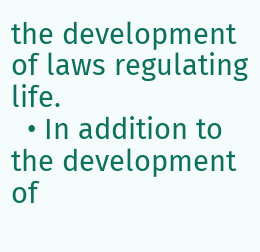the development of laws regulating life.
  • In addition to the development of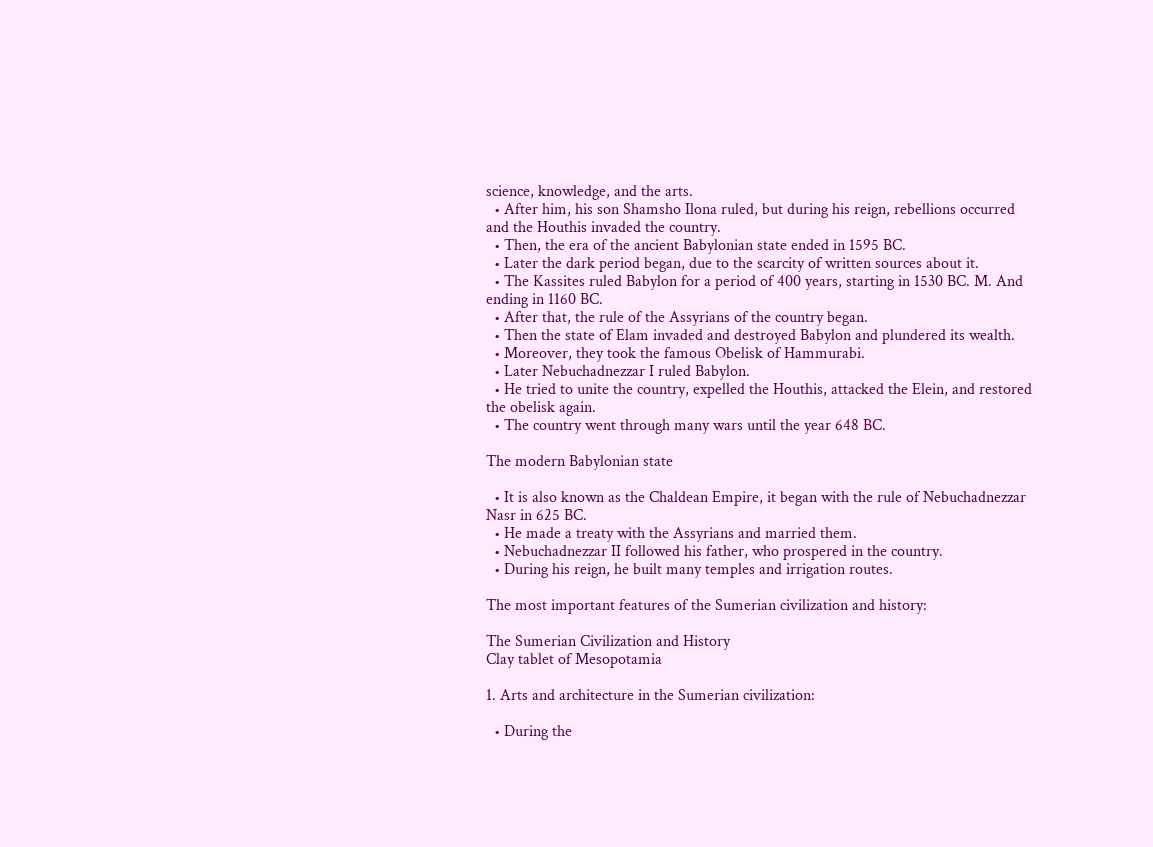science, knowledge, and the arts.
  • After him, his son Shamsho Ilona ruled, but during his reign, rebellions occurred and the Houthis invaded the country.
  • Then, the era of the ancient Babylonian state ended in 1595 BC.
  • Later the dark period began, due to the scarcity of written sources about it.
  • The Kassites ruled Babylon for a period of 400 years, starting in 1530 BC. M. And ending in 1160 BC.
  • After that, the rule of the Assyrians of the country began.
  • Then the state of Elam invaded and destroyed Babylon and plundered its wealth.
  • Moreover, they took the famous Obelisk of Hammurabi.
  • Later Nebuchadnezzar I ruled Babylon.
  • He tried to unite the country, expelled the Houthis, attacked the Elein, and restored the obelisk again.
  • The country went through many wars until the year 648 BC.

The modern Babylonian state

  • It is also known as the Chaldean Empire, it began with the rule of Nebuchadnezzar Nasr in 625 BC.
  • He made a treaty with the Assyrians and married them.
  • Nebuchadnezzar II followed his father, who prospered in the country.
  • During his reign, he built many temples and irrigation routes.

The most important features of the Sumerian civilization and history:

The Sumerian Civilization and History
Clay tablet of Mesopotamia

1. Arts and architecture in the Sumerian civilization:

  • During the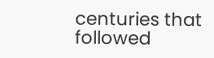centuries that followed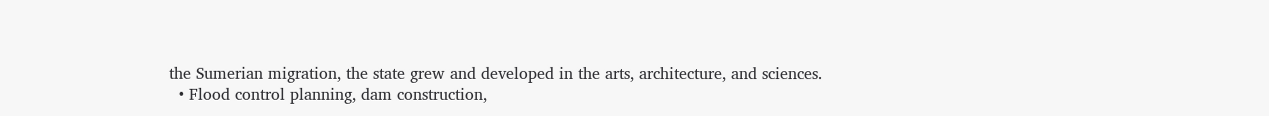the Sumerian migration, the state grew and developed in the arts, architecture, and sciences.
  • Flood control planning, dam construction,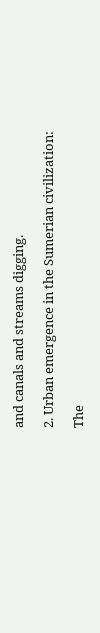and canals and streams digging.

2. Urban emergence in the Sumerian civilization:

The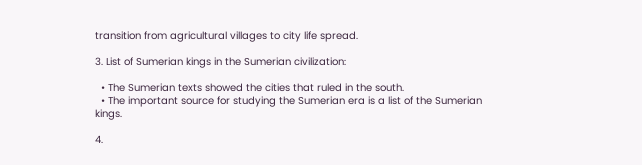transition from agricultural villages to city life spread.

3. List of Sumerian kings in the Sumerian civilization:

  • The Sumerian texts showed the cities that ruled in the south.
  • The important source for studying the Sumerian era is a list of the Sumerian kings.

4.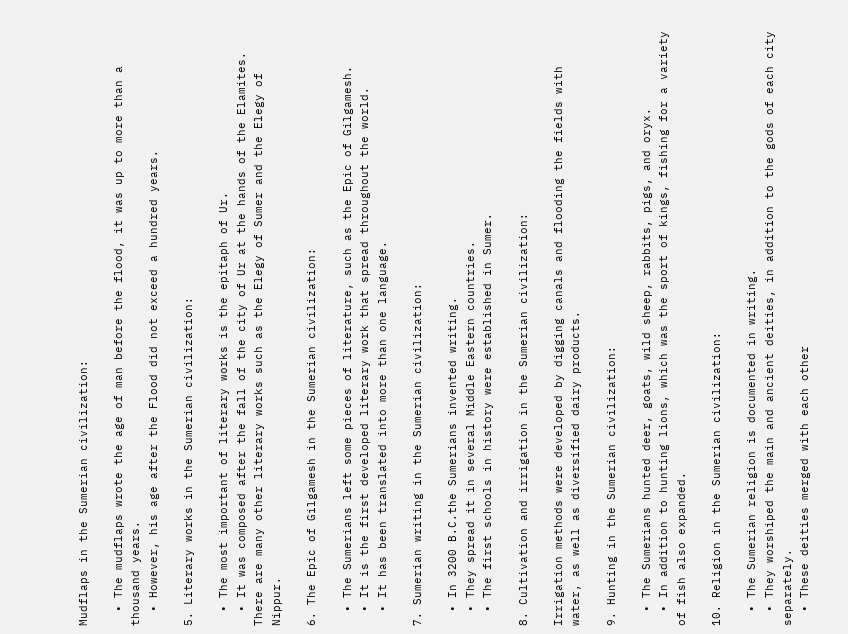Mudflaps in the Sumerian civilization:

  • The mudflaps wrote the age of man before the flood, it was up to more than a thousand years.
  • However, his age after the Flood did not exceed a hundred years.

5. Literary works in the Sumerian civilization:

  • The most important of literary works is the epitaph of Ur.
  • It was composed after the fall of the city of Ur at the hands of the Elamites. There are many other literary works such as the Elegy of Sumer and the Elegy of Nippur.

6. The Epic of Gilgamesh in the Sumerian civilization:

  • The Sumerians left some pieces of literature, such as the Epic of Gilgamesh.
  • It is the first developed literary work that spread throughout the world.
  • It has been translated into more than one language.

7. Sumerian writing in the Sumerian civilization:

  • In 3200 B.C.the Sumerians invented writing.
  • They spread it in several Middle Eastern countries.
  • The first schools in history were established in Sumer.

8. Cultivation and irrigation in the Sumerian civilization:

Irrigation methods were developed by digging canals and flooding the fields with water, as well as diversified dairy products.

9. Hunting in the Sumerian civilization:

  • The Sumerians hunted deer, goats, wild sheep, rabbits, pigs, and oryx.
  • In addition to hunting lions, which was the sport of kings, fishing for a variety of fish also expanded.

10. Religion in the Sumerian civilization:

  • The Sumerian religion is documented in writing.
  • They worshiped the main and ancient deities, in addition to the gods of each city separately.
  • These deities merged with each other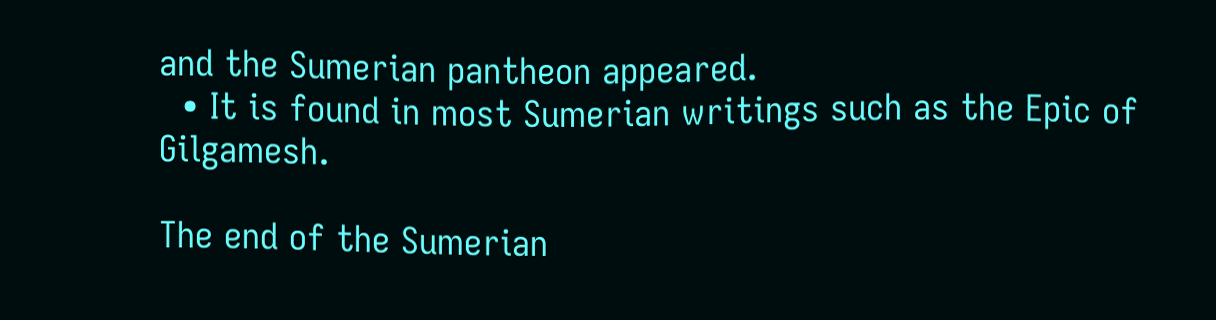and the Sumerian pantheon appeared.
  • It is found in most Sumerian writings such as the Epic of Gilgamesh.

The end of the Sumerian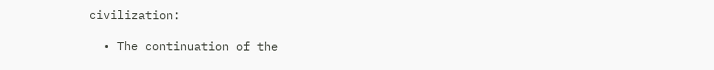civilization:

  • The continuation of the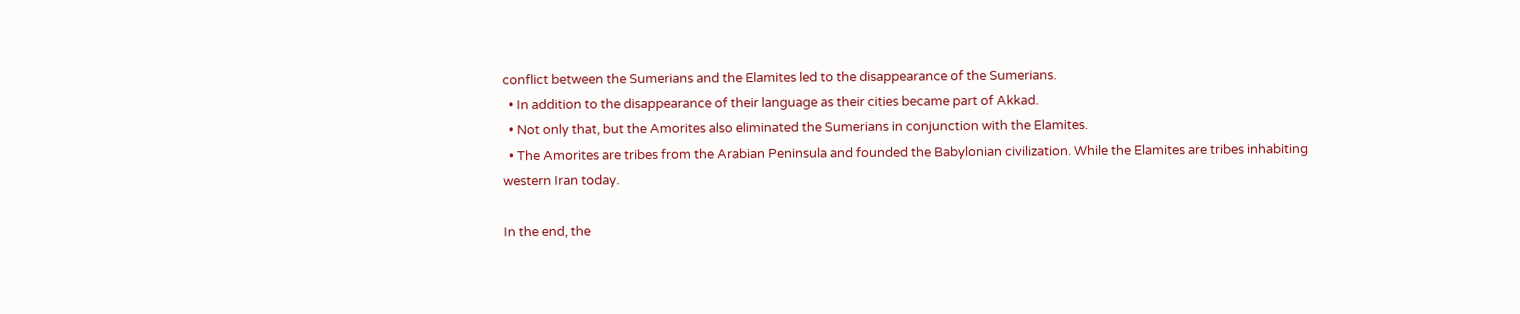conflict between the Sumerians and the Elamites led to the disappearance of the Sumerians.
  • In addition to the disappearance of their language as their cities became part of Akkad.
  • Not only that, but the Amorites also eliminated the Sumerians in conjunction with the Elamites.
  • The Amorites are tribes from the Arabian Peninsula and founded the Babylonian civilization. While the Elamites are tribes inhabiting western Iran today.

In the end, the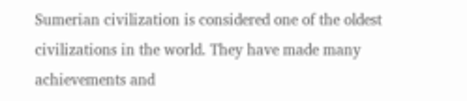Sumerian civilization is considered one of the oldest civilizations in the world. They have made many achievements and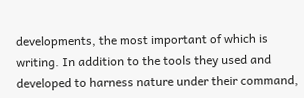developments, the most important of which is writing. In addition to the tools they used and developed to harness nature under their command,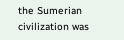the Sumerian civilization was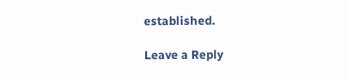established.

Leave a Reply